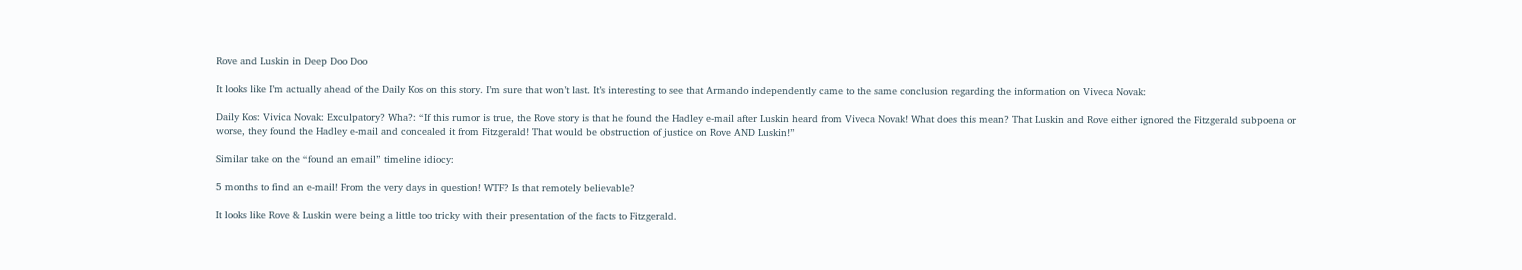Rove and Luskin in Deep Doo Doo

It looks like I’m actually ahead of the Daily Kos on this story. I’m sure that won’t last. It’s interesting to see that Armando independently came to the same conclusion regarding the information on Viveca Novak:

Daily Kos: Vivica Novak: Exculpatory? Wha?: “If this rumor is true, the Rove story is that he found the Hadley e-mail after Luskin heard from Viveca Novak! What does this mean? That Luskin and Rove either ignored the Fitzgerald subpoena or worse, they found the Hadley e-mail and concealed it from Fitzgerald! That would be obstruction of justice on Rove AND Luskin!”

Similar take on the “found an email” timeline idiocy:

5 months to find an e-mail! From the very days in question! WTF? Is that remotely believable?

It looks like Rove & Luskin were being a little too tricky with their presentation of the facts to Fitzgerald.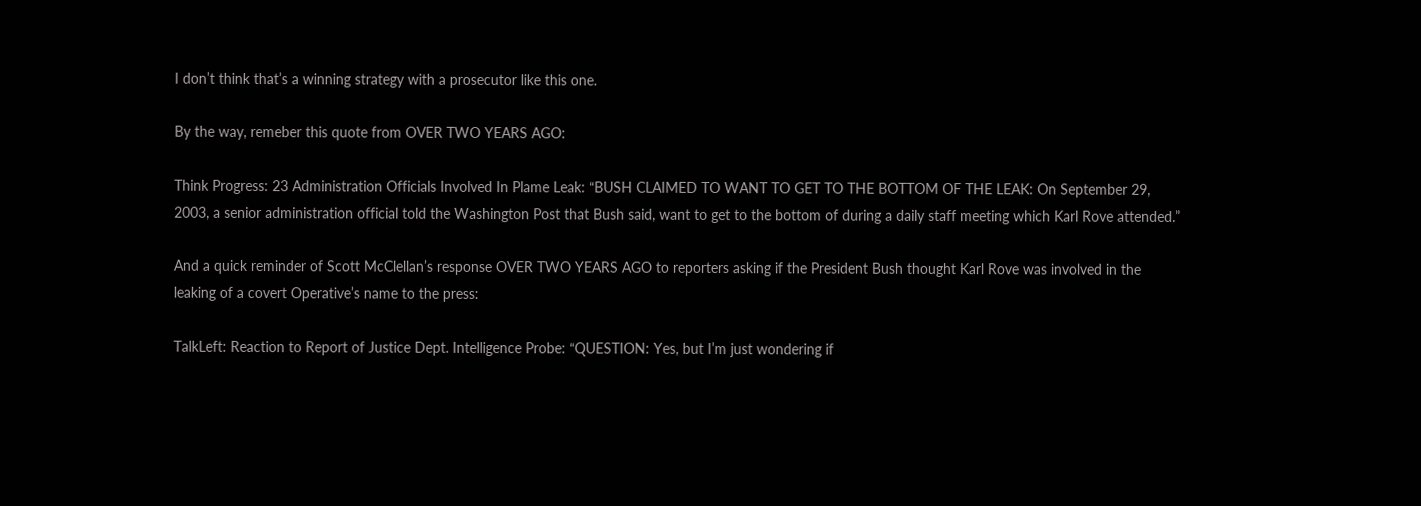I don’t think that’s a winning strategy with a prosecutor like this one.

By the way, remeber this quote from OVER TWO YEARS AGO:

Think Progress: 23 Administration Officials Involved In Plame Leak: “BUSH CLAIMED TO WANT TO GET TO THE BOTTOM OF THE LEAK: On September 29, 2003, a senior administration official told the Washington Post that Bush said, want to get to the bottom of during a daily staff meeting which Karl Rove attended.”

And a quick reminder of Scott McClellan’s response OVER TWO YEARS AGO to reporters asking if the President Bush thought Karl Rove was involved in the leaking of a covert Operative’s name to the press:

TalkLeft: Reaction to Report of Justice Dept. Intelligence Probe: “QUESTION: Yes, but I’m just wondering if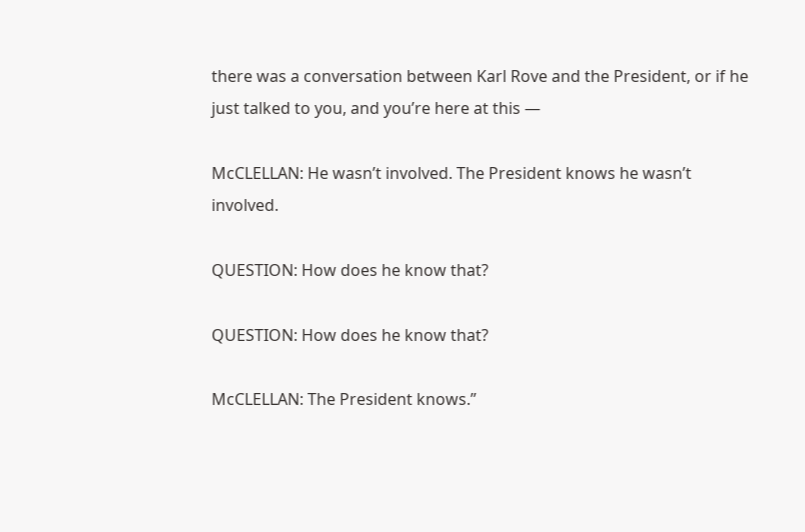there was a conversation between Karl Rove and the President, or if he just talked to you, and you’re here at this —

McCLELLAN: He wasn’t involved. The President knows he wasn’t involved.

QUESTION: How does he know that?

QUESTION: How does he know that?

McCLELLAN: The President knows.”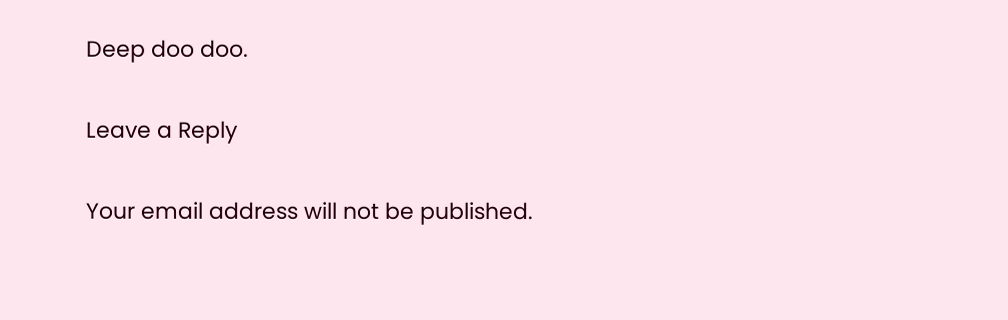Deep doo doo.

Leave a Reply

Your email address will not be published.